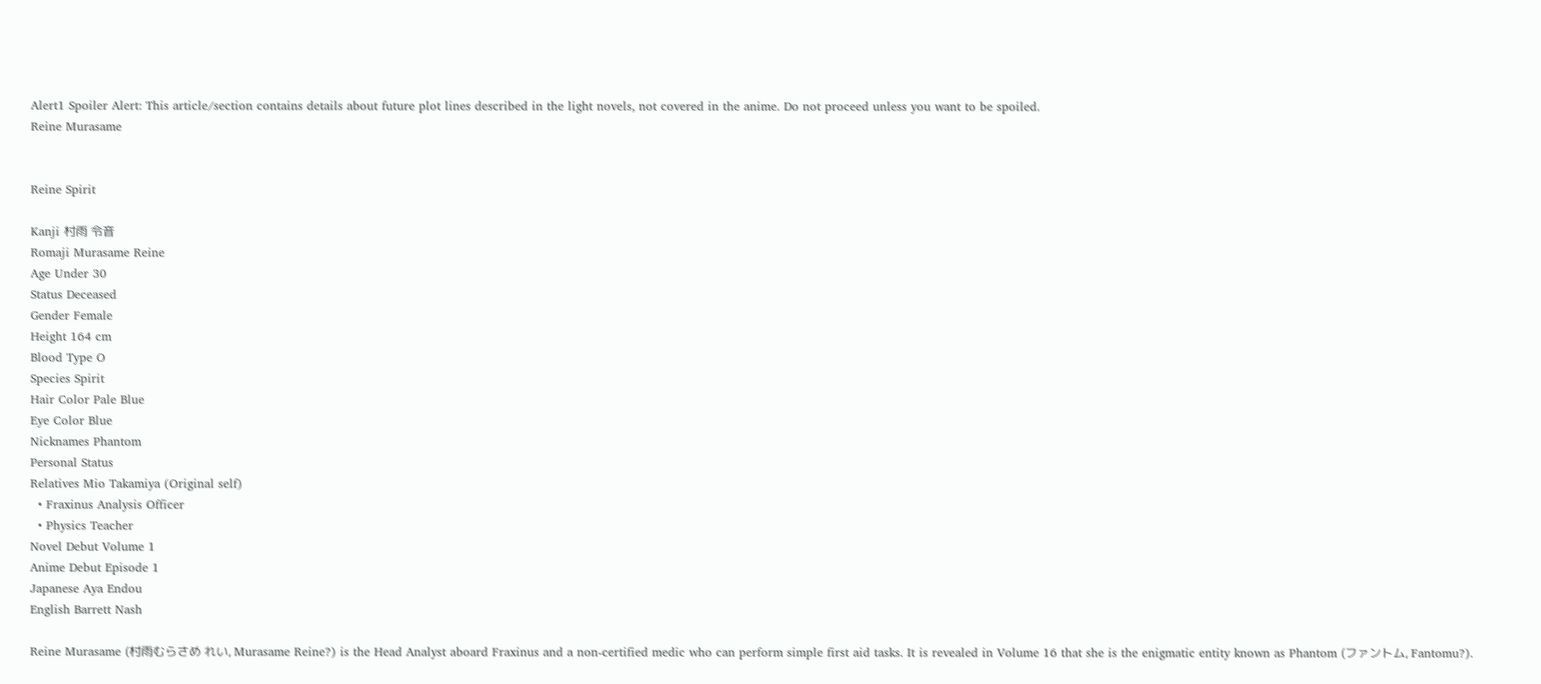Alert1 Spoiler Alert: This article/section contains details about future plot lines described in the light novels, not covered in the anime. Do not proceed unless you want to be spoiled.
Reine Murasame


Reine Spirit

Kanji 村雨 令音
Romaji Murasame Reine
Age Under 30
Status Deceased
Gender Female
Height 164 cm
Blood Type O
Species Spirit
Hair Color Pale Blue
Eye Color Blue
Nicknames Phantom
Personal Status
Relatives Mio Takamiya (Original self)
  • Fraxinus Analysis Officer
  • Physics Teacher
Novel Debut Volume 1
Anime Debut Episode 1
Japanese Aya Endou
English Barrett Nash

Reine Murasame (村雨むらさめ れい, Murasame Reine?) is the Head Analyst aboard Fraxinus and a non-certified medic who can perform simple first aid tasks. It is revealed in Volume 16 that she is the enigmatic entity known as Phantom (ファントム, Fantomu?).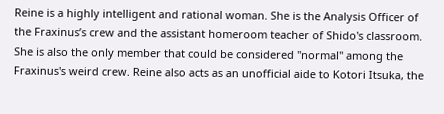Reine is a highly intelligent and rational woman. She is the Analysis Officer of the Fraxinus’s crew and the assistant homeroom teacher of Shido's classroom. She is also the only member that could be considered "normal" among the Fraxinus's weird crew. Reine also acts as an unofficial aide to Kotori Itsuka, the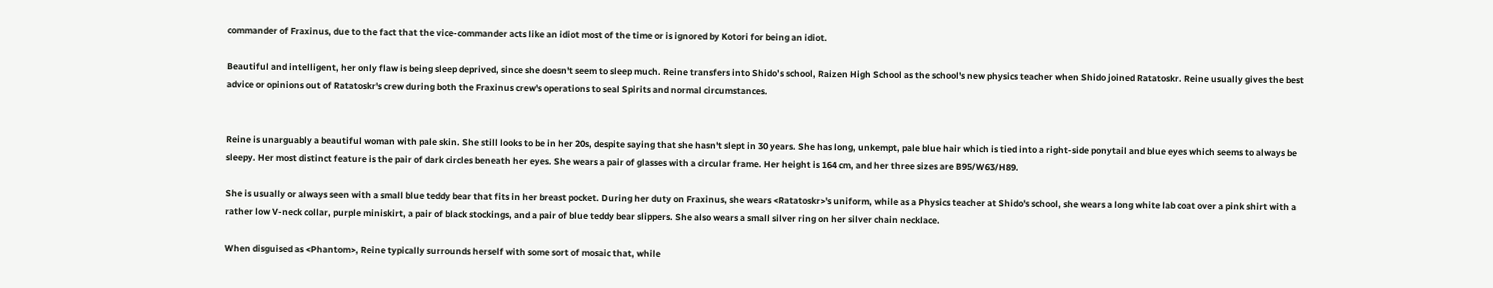commander of Fraxinus, due to the fact that the vice-commander acts like an idiot most of the time or is ignored by Kotori for being an idiot.

Beautiful and intelligent, her only flaw is being sleep deprived, since she doesn't seem to sleep much. Reine transfers into Shido’s school, Raizen High School as the school's new physics teacher when Shido joined Ratatoskr. Reine usually gives the best advice or opinions out of Ratatoskr's crew during both the Fraxinus crew's operations to seal Spirits and normal circumstances.


Reine is unarguably a beautiful woman with pale skin. She still looks to be in her 20s, despite saying that she hasn't slept in 30 years. She has long, unkempt, pale blue hair which is tied into a right-side ponytail and blue eyes which seems to always be sleepy. Her most distinct feature is the pair of dark circles beneath her eyes. She wears a pair of glasses with a circular frame. Her height is 164 cm, and her three sizes are B95/W63/H89.

She is usually or always seen with a small blue teddy bear that fits in her breast pocket. During her duty on Fraxinus, she wears <Ratatoskr>'s uniform, while as a Physics teacher at Shido's school, she wears a long white lab coat over a pink shirt with a rather low V-neck collar, purple miniskirt, a pair of black stockings, and a pair of blue teddy bear slippers. She also wears a small silver ring on her silver chain necklace.

When disguised as <Phantom>, Reine typically surrounds herself with some sort of mosaic that, while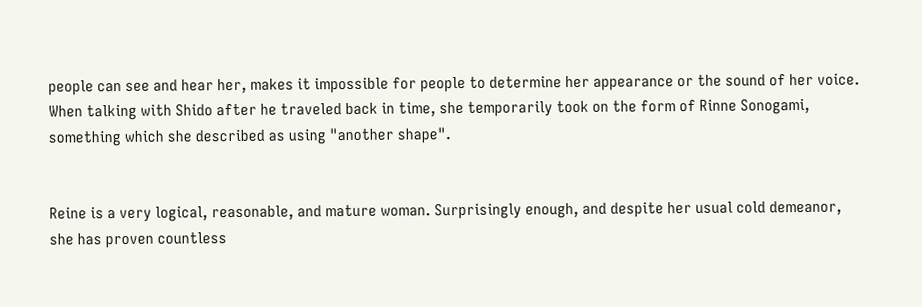people can see and hear her, makes it impossible for people to determine her appearance or the sound of her voice. When talking with Shido after he traveled back in time, she temporarily took on the form of Rinne Sonogami, something which she described as using "another shape".


Reine is a very logical, reasonable, and mature woman. Surprisingly enough, and despite her usual cold demeanor, she has proven countless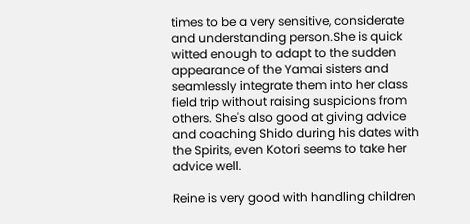times to be a very sensitive, considerate and understanding person.She is quick witted enough to adapt to the sudden appearance of the Yamai sisters and seamlessly integrate them into her class field trip without raising suspicions from others. She's also good at giving advice and coaching Shido during his dates with the Spirits, even Kotori seems to take her advice well.

Reine is very good with handling children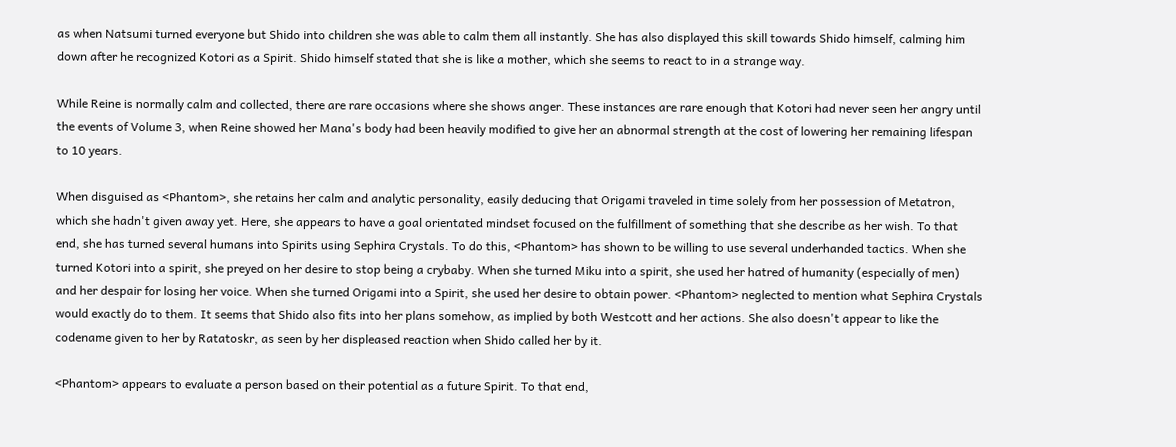as when Natsumi turned everyone but Shido into children she was able to calm them all instantly. She has also displayed this skill towards Shido himself, calming him down after he recognized Kotori as a Spirit. Shido himself stated that she is like a mother, which she seems to react to in a strange way.

While Reine is normally calm and collected, there are rare occasions where she shows anger. These instances are rare enough that Kotori had never seen her angry until the events of Volume 3, when Reine showed her Mana's body had been heavily modified to give her an abnormal strength at the cost of lowering her remaining lifespan to 10 years.

When disguised as <Phantom>, she retains her calm and analytic personality, easily deducing that Origami traveled in time solely from her possession of Metatron, which she hadn't given away yet. Here, she appears to have a goal orientated mindset focused on the fulfillment of something that she describe as her wish. To that end, she has turned several humans into Spirits using Sephira Crystals. To do this, <Phantom> has shown to be willing to use several underhanded tactics. When she turned Kotori into a spirit, she preyed on her desire to stop being a crybaby. When she turned Miku into a spirit, she used her hatred of humanity (especially of men) and her despair for losing her voice. When she turned Origami into a Spirit, she used her desire to obtain power. <Phantom> neglected to mention what Sephira Crystals would exactly do to them. It seems that Shido also fits into her plans somehow, as implied by both Westcott and her actions. She also doesn't appear to like the codename given to her by Ratatoskr, as seen by her displeased reaction when Shido called her by it.

<Phantom> appears to evaluate a person based on their potential as a future Spirit. To that end,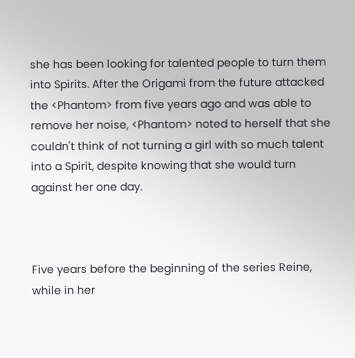she has been looking for talented people to turn them into Spirits. After the Origami from the future attacked the <Phantom> from five years ago and was able to remove her noise, <Phantom> noted to herself that she couldn't think of not turning a girl with so much talent into a Spirit, despite knowing that she would turn against her one day.



Five years before the beginning of the series Reine, while in her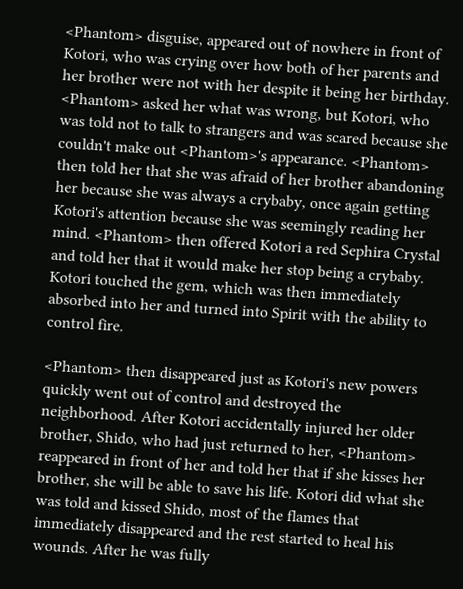<Phantom> disguise, appeared out of nowhere in front of Kotori, who was crying over how both of her parents and her brother were not with her despite it being her birthday. <Phantom> asked her what was wrong, but Kotori, who was told not to talk to strangers and was scared because she couldn't make out <Phantom>'s appearance. <Phantom> then told her that she was afraid of her brother abandoning her because she was always a crybaby, once again getting Kotori's attention because she was seemingly reading her mind. <Phantom> then offered Kotori a red Sephira Crystal and told her that it would make her stop being a crybaby. Kotori touched the gem, which was then immediately absorbed into her and turned into Spirit with the ability to control fire.

<Phantom> then disappeared just as Kotori's new powers quickly went out of control and destroyed the neighborhood. After Kotori accidentally injured her older brother, Shido, who had just returned to her, <Phantom> reappeared in front of her and told her that if she kisses her brother, she will be able to save his life. Kotori did what she was told and kissed Shido, most of the flames that immediately disappeared and the rest started to heal his wounds. After he was fully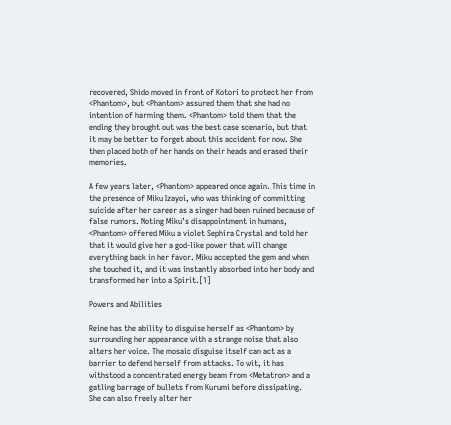recovered, Shido moved in front of Kotori to protect her from <Phantom>, but <Phantom> assured them that she had no intention of harming them. <Phantom> told them that the ending they brought out was the best case scenario, but that it may be better to forget about this accident for now. She then placed both of her hands on their heads and erased their memories.

A few years later, <Phantom> appeared once again. This time in the presence of Miku Izayoi, who was thinking of committing suicide after her career as a singer had been ruined because of false rumors. Noting Miku’s disappointment in humans, <Phantom> offered Miku a violet Sephira Crystal and told her that it would give her a god-like power that will change everything back in her favor. Miku accepted the gem and when she touched it, and it was instantly absorbed into her body and transformed her into a Spirit.[1]

Powers and Abilities

Reine has the ability to disguise herself as <Phantom> by surrounding her appearance with a strange noise that also alters her voice. The mosaic disguise itself can act as a barrier to defend herself from attacks. To wit, it has withstood a concentrated energy beam from <Metatron> and a gatling barrage of bullets from Kurumi before dissipating. She can also freely alter her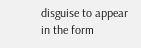disguise to appear in the form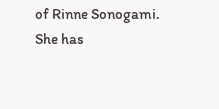of Rinne Sonogami. She has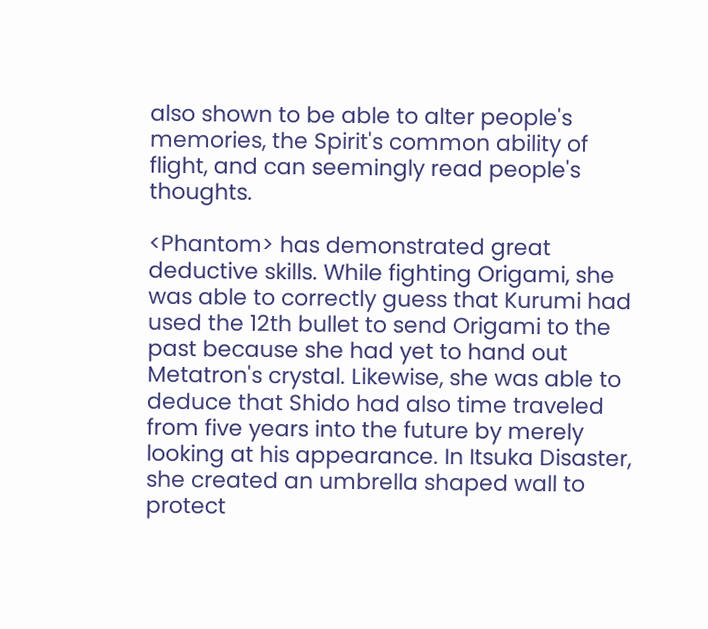also shown to be able to alter people's memories, the Spirit's common ability of flight, and can seemingly read people's thoughts.

<Phantom> has demonstrated great deductive skills. While fighting Origami, she was able to correctly guess that Kurumi had used the 12th bullet to send Origami to the past because she had yet to hand out Metatron's crystal. Likewise, she was able to deduce that Shido had also time traveled from five years into the future by merely looking at his appearance. In Itsuka Disaster, she created an umbrella shaped wall to protect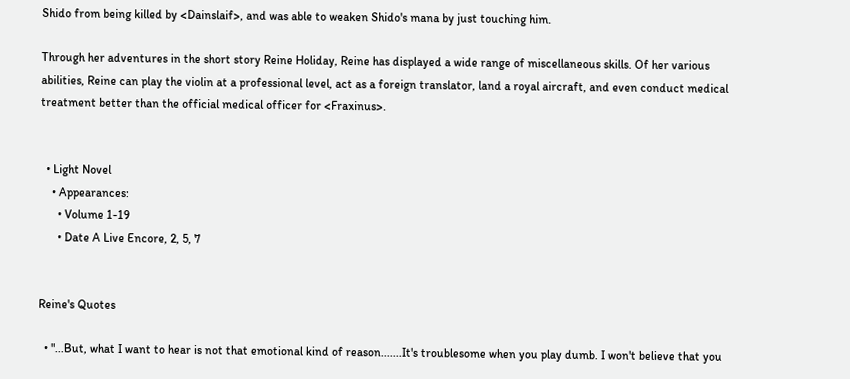Shido from being killed by <Dainslaif>, and was able to weaken Shido's mana by just touching him.

Through her adventures in the short story Reine Holiday, Reine has displayed a wide range of miscellaneous skills. Of her various abilities, Reine can play the violin at a professional level, act as a foreign translator, land a royal aircraft, and even conduct medical treatment better than the official medical officer for <Fraxinus>.


  • Light Novel
    • Appearances:
      • Volume 1-19
      • Date A Live Encore, 2, 5, 7


Reine's Quotes

  • "...But, what I want to hear is not that emotional kind of reason.......It's troublesome when you play dumb. I won't believe that you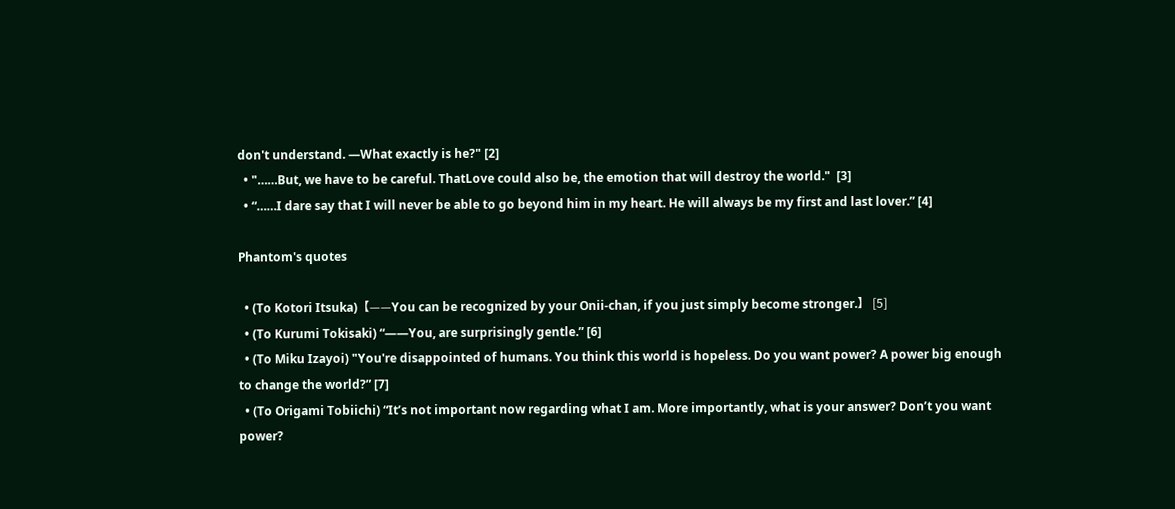don't understand. —What exactly is he?" [2]
  • "……But, we have to be careful. ThatLove could also be, the emotion that will destroy the world."  [3]
  • “……I dare say that I will never be able to go beyond him in my heart. He will always be my first and last lover.” [4]

Phantom's quotes

  • (To Kotori Itsuka)【——You can be recognized by your Onii-chan, if you just simply become stronger.】 [5]
  • (To Kurumi Tokisaki) “——You, are surprisingly gentle.” [6]
  • (To Miku Izayoi) "You're disappointed of humans. You think this world is hopeless. Do you want power? A power big enough to change the world?” [7]
  • (To Origami Tobiichi) “It’s not important now regarding what I am. More importantly, what is your answer? Don’t you want power?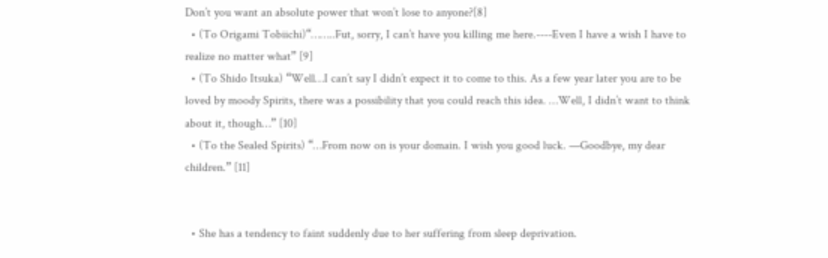Don’t you want an absolute power that won’t lose to anyone?[8]
  • (To Origami Tobiichi)“……..Fut, sorry, I can’t have you killing me here.----Even I have a wish I have to realize no matter what” [9]
  • (To Shido Itsuka) “Well…I can’t say I didn’t expect it to come to this. As a few year later you are to be loved by moody Spirits, there was a possibility that you could reach this idea. …Well, I didn’t want to think about it, though…” [10]
  • (To the Sealed Spirits) “…From now on is your domain. I wish you good luck. —Goodbye, my dear children.” [11]


  • She has a tendency to faint suddenly due to her suffering from sleep deprivation.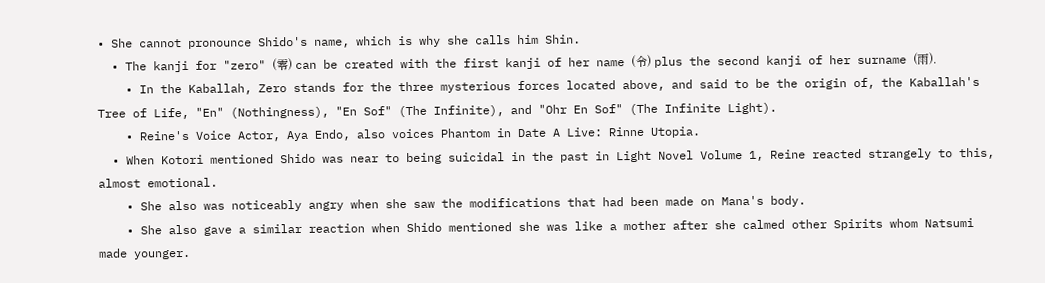• She cannot pronounce Shido's name, which is why she calls him Shin.
  • The kanji for "zero" (零) can be created with the first kanji of her name (令) plus the second kanji of her surname (雨).
    • In the Kaballah, Zero stands for the three mysterious forces located above, and said to be the origin of, the Kaballah's Tree of Life, "En" (Nothingness), "En Sof" (The Infinite), and "Ohr En Sof" (The Infinite Light).
    • Reine's Voice Actor, Aya Endo, also voices Phantom in Date A Live: Rinne Utopia.
  • When Kotori mentioned Shido was near to being suicidal in the past in Light Novel Volume 1, Reine reacted strangely to this, almost emotional.
    • She also was noticeably angry when she saw the modifications that had been made on Mana's body.
    • She also gave a similar reaction when Shido mentioned she was like a mother after she calmed other Spirits whom Natsumi made younger.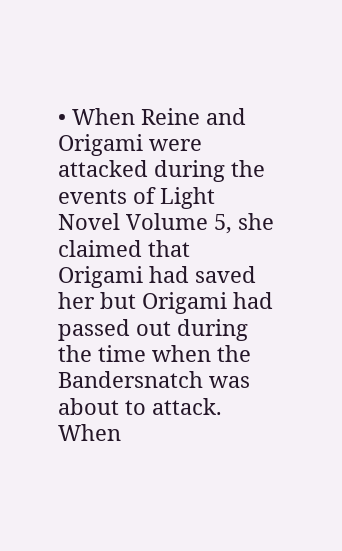• When Reine and Origami were attacked during the events of Light Novel Volume 5, she claimed that Origami had saved her but Origami had passed out during the time when the Bandersnatch was about to attack. When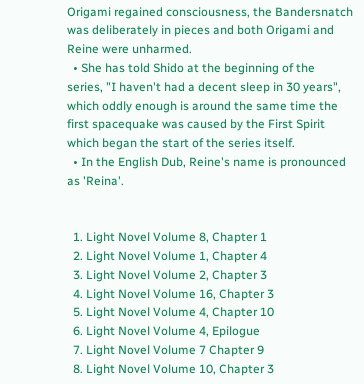Origami regained consciousness, the Bandersnatch was deliberately in pieces and both Origami and Reine were unharmed.
  • She has told Shido at the beginning of the series, "I haven't had a decent sleep in 30 years", which oddly enough is around the same time the first spacequake was caused by the First Spirit which began the start of the series itself.
  • In the English Dub, Reine's name is pronounced as 'Reina'.


  1. Light Novel Volume 8, Chapter 1
  2. Light Novel Volume 1, Chapter 4
  3. Light Novel Volume 2, Chapter 3
  4. Light Novel Volume 16, Chapter 3
  5. Light Novel Volume 4, Chapter 10
  6. Light Novel Volume 4, Epilogue
  7. Light Novel Volume 7 Chapter 9
  8. Light Novel Volume 10, Chapter 3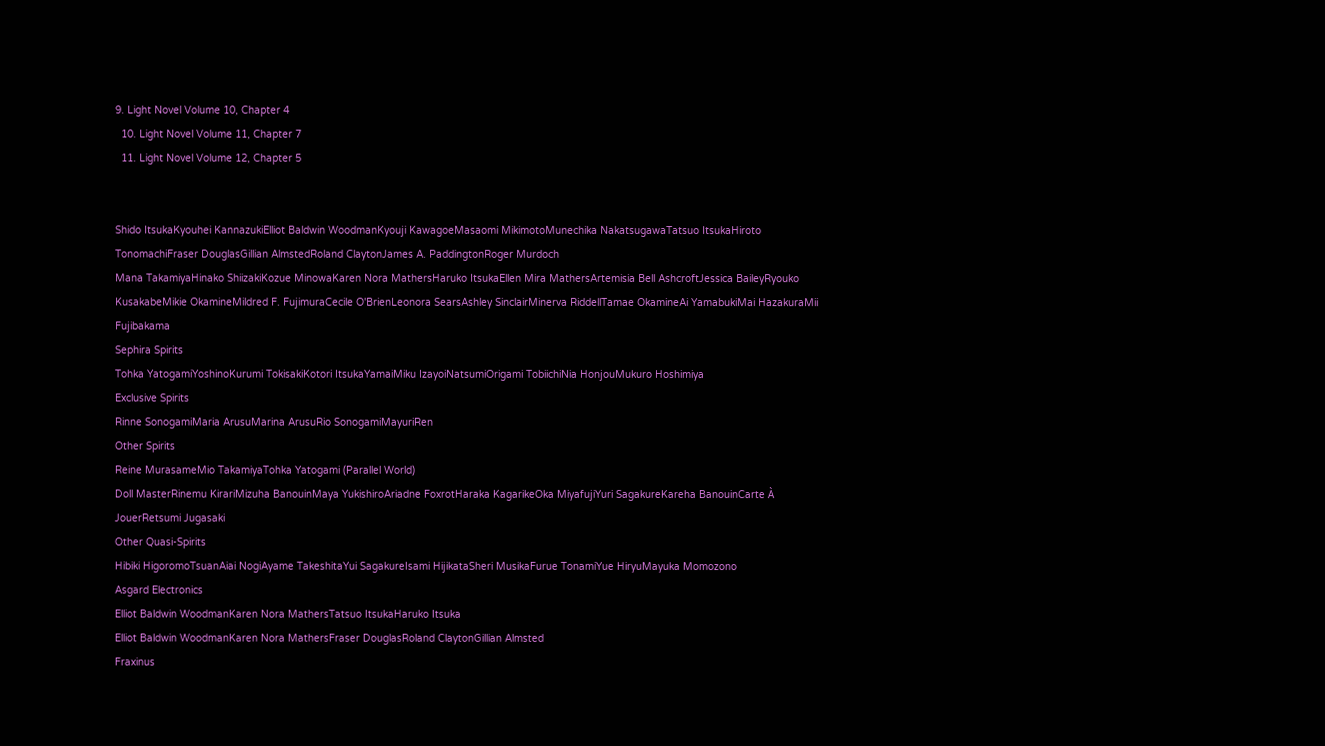9. Light Novel Volume 10, Chapter 4
  10. Light Novel Volume 11, Chapter 7
  11. Light Novel Volume 12, Chapter 5


Shido ItsukaKyouhei KannazukiElliot Baldwin WoodmanKyouji KawagoeMasaomi MikimotoMunechika NakatsugawaTatsuo ItsukaHiroto TonomachiFraser DouglasGillian AlmstedRoland ClaytonJames A. PaddingtonRoger Murdoch
Mana TakamiyaHinako ShiizakiKozue MinowaKaren Nora MathersHaruko ItsukaEllen Mira MathersArtemisia Bell AshcroftJessica BaileyRyouko KusakabeMikie OkamineMildred F. FujimuraCecile O'BrienLeonora SearsAshley SinclairMinerva RiddellTamae OkamineAi YamabukiMai HazakuraMii Fujibakama
Sephira Spirits
Tohka YatogamiYoshinoKurumi TokisakiKotori ItsukaYamaiMiku IzayoiNatsumiOrigami TobiichiNia HonjouMukuro Hoshimiya
Exclusive Spirits
Rinne SonogamiMaria ArusuMarina ArusuRio SonogamiMayuriRen
Other Spirits
Reine MurasameMio TakamiyaTohka Yatogami (Parallel World)
Doll MasterRinemu KirariMizuha BanouinMaya YukishiroAriadne FoxrotHaraka KagarikeOka MiyafujiYuri SagakureKareha BanouinCarte À JouerRetsumi Jugasaki
Other Quasi-Spirits
Hibiki HigoromoTsuanAiai NogiAyame TakeshitaYui SagakureIsami HijikataSheri MusikaFurue TonamiYue HiryuMayuka Momozono
Asgard Electronics
Elliot Baldwin WoodmanKaren Nora MathersTatsuo ItsukaHaruko Itsuka
Elliot Baldwin WoodmanKaren Nora MathersFraser DouglasRoland ClaytonGillian Almsted
Fraxinus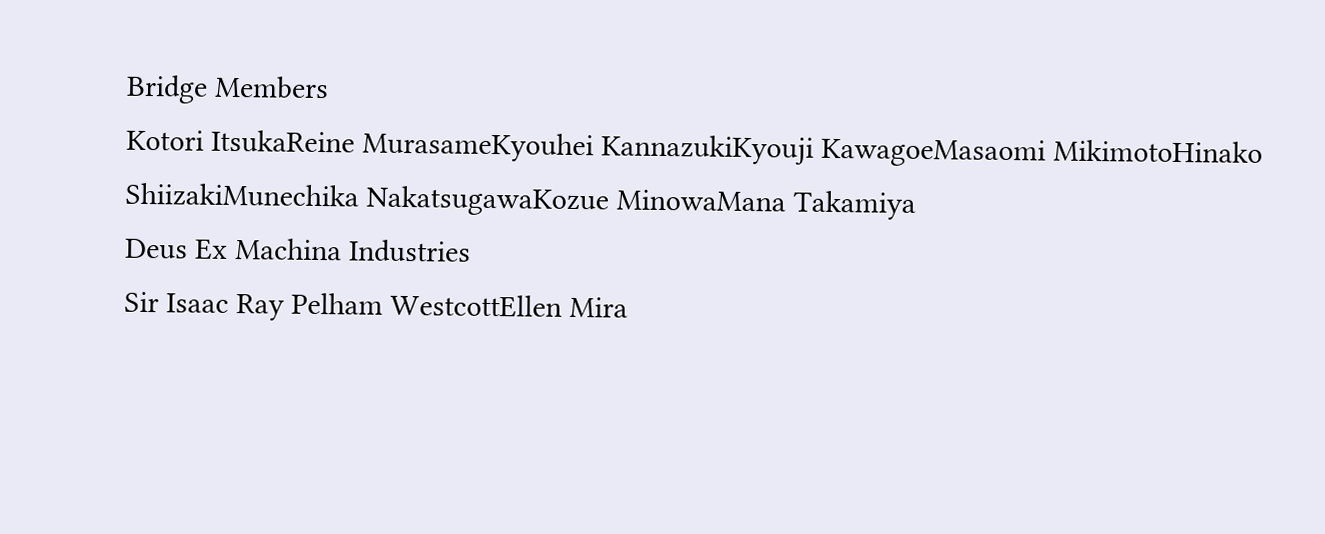Bridge Members
Kotori ItsukaReine MurasameKyouhei KannazukiKyouji KawagoeMasaomi MikimotoHinako ShiizakiMunechika NakatsugawaKozue MinowaMana Takamiya
Deus Ex Machina Industries
Sir Isaac Ray Pelham WestcottEllen Mira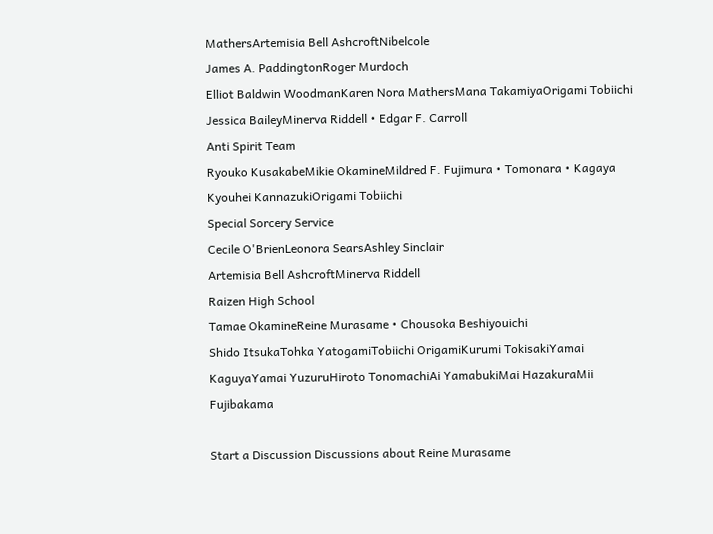MathersArtemisia Bell AshcroftNibelcole
James A. PaddingtonRoger Murdoch
Elliot Baldwin WoodmanKaren Nora MathersMana TakamiyaOrigami Tobiichi
Jessica BaileyMinerva Riddell • Edgar F. Carroll
Anti Spirit Team
Ryouko KusakabeMikie OkamineMildred F. Fujimura • Tomonara • Kagaya
Kyouhei KannazukiOrigami Tobiichi
Special Sorcery Service
Cecile O'BrienLeonora SearsAshley Sinclair
Artemisia Bell AshcroftMinerva Riddell
Raizen High School
Tamae OkamineReine Murasame • Chousoka Beshiyouichi
Shido ItsukaTohka YatogamiTobiichi OrigamiKurumi TokisakiYamai KaguyaYamai YuzuruHiroto TonomachiAi YamabukiMai HazakuraMii Fujibakama

Start a Discussion Discussions about Reine Murasame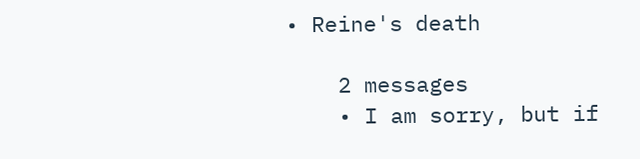• Reine's death

    2 messages
    • I am sorry, but if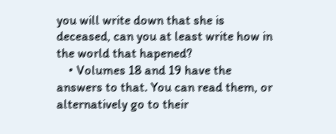you will write down that she is deceased, can you at least write how in the world that hapened?
    • Volumes 18 and 19 have the answers to that. You can read them, or alternatively go to their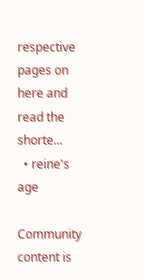respective pages on here and read the shorte...
  • reine's age

Community content is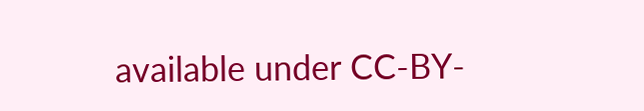available under CC-BY-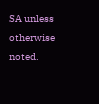SA unless otherwise noted.